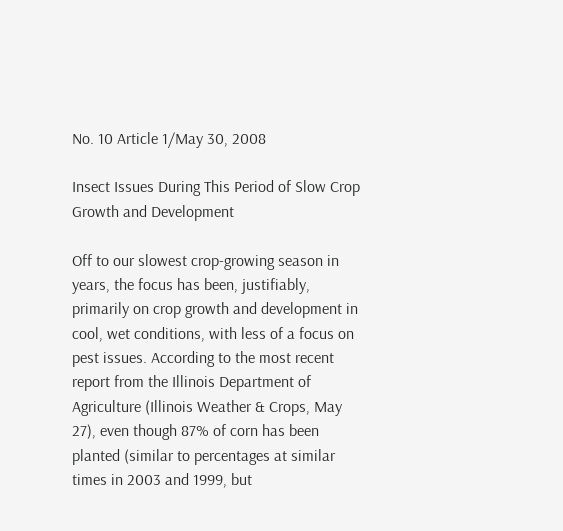No. 10 Article 1/May 30, 2008

Insect Issues During This Period of Slow Crop Growth and Development

Off to our slowest crop-growing season in years, the focus has been, justifiably, primarily on crop growth and development in cool, wet conditions, with less of a focus on pest issues. According to the most recent report from the Illinois Department of Agriculture (Illinois Weather & Crops, May 27), even though 87% of corn has been planted (similar to percentages at similar times in 2003 and 1999, but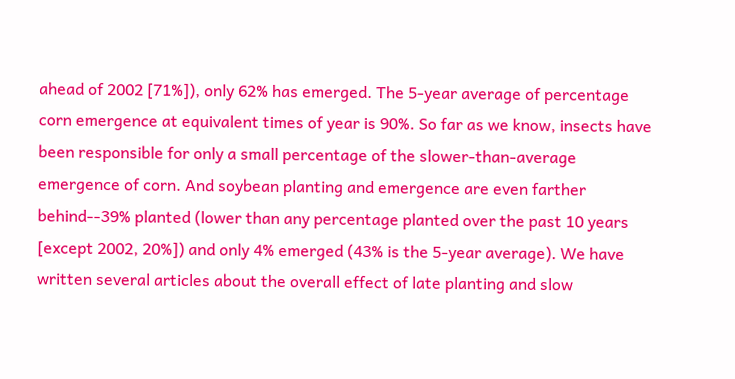ahead of 2002 [71%]), only 62% has emerged. The 5-year average of percentage corn emergence at equivalent times of year is 90%. So far as we know, insects have been responsible for only a small percentage of the slower-than-average emergence of corn. And soybean planting and emergence are even farther behind--39% planted (lower than any percentage planted over the past 10 years [except 2002, 20%]) and only 4% emerged (43% is the 5-year average). We have written several articles about the overall effect of late planting and slow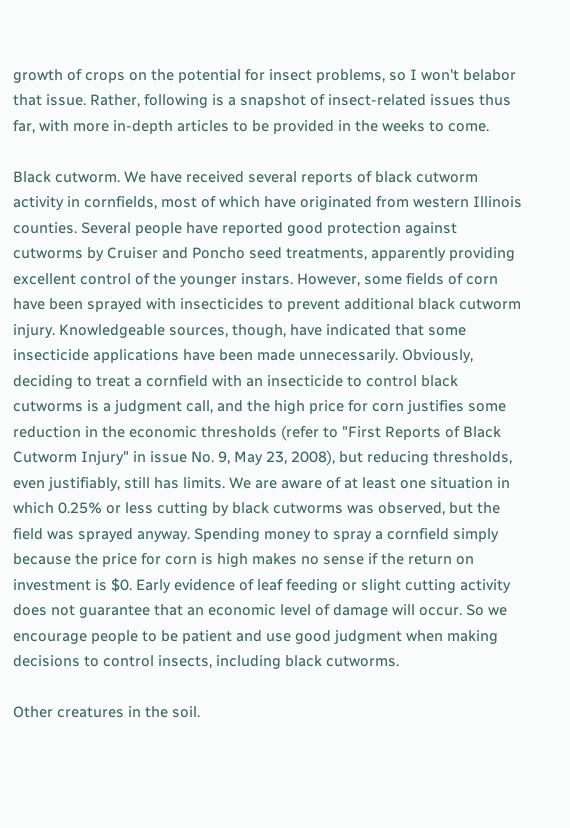growth of crops on the potential for insect problems, so I won't belabor that issue. Rather, following is a snapshot of insect-related issues thus far, with more in-depth articles to be provided in the weeks to come.

Black cutworm. We have received several reports of black cutworm activity in cornfields, most of which have originated from western Illinois counties. Several people have reported good protection against cutworms by Cruiser and Poncho seed treatments, apparently providing excellent control of the younger instars. However, some fields of corn have been sprayed with insecticides to prevent additional black cutworm injury. Knowledgeable sources, though, have indicated that some insecticide applications have been made unnecessarily. Obviously, deciding to treat a cornfield with an insecticide to control black cutworms is a judgment call, and the high price for corn justifies some reduction in the economic thresholds (refer to "First Reports of Black Cutworm Injury" in issue No. 9, May 23, 2008), but reducing thresholds, even justifiably, still has limits. We are aware of at least one situation in which 0.25% or less cutting by black cutworms was observed, but the field was sprayed anyway. Spending money to spray a cornfield simply because the price for corn is high makes no sense if the return on investment is $0. Early evidence of leaf feeding or slight cutting activity does not guarantee that an economic level of damage will occur. So we encourage people to be patient and use good judgment when making decisions to control insects, including black cutworms.

Other creatures in the soil.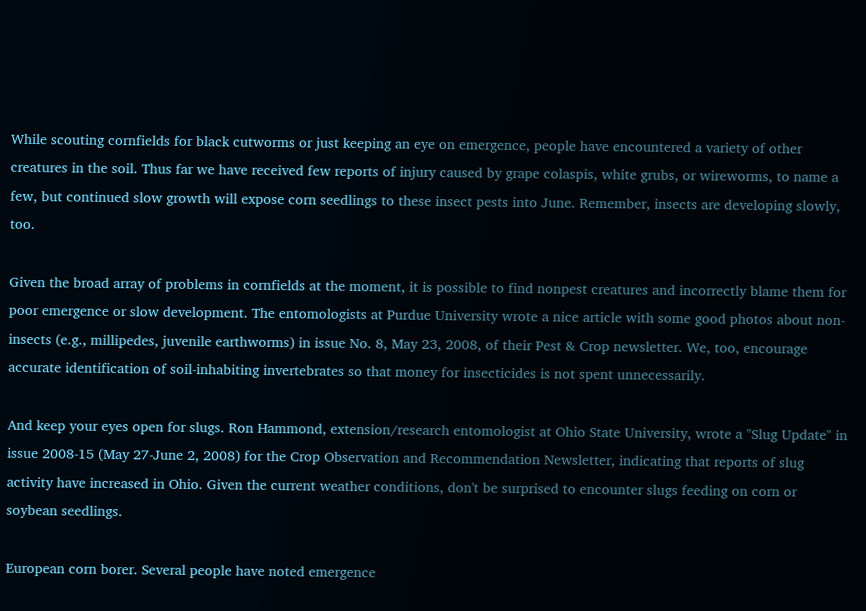While scouting cornfields for black cutworms or just keeping an eye on emergence, people have encountered a variety of other creatures in the soil. Thus far we have received few reports of injury caused by grape colaspis, white grubs, or wireworms, to name a few, but continued slow growth will expose corn seedlings to these insect pests into June. Remember, insects are developing slowly, too.

Given the broad array of problems in cornfields at the moment, it is possible to find nonpest creatures and incorrectly blame them for poor emergence or slow development. The entomologists at Purdue University wrote a nice article with some good photos about non-insects (e.g., millipedes, juvenile earthworms) in issue No. 8, May 23, 2008, of their Pest & Crop newsletter. We, too, encourage accurate identification of soil-inhabiting invertebrates so that money for insecticides is not spent unnecessarily.

And keep your eyes open for slugs. Ron Hammond, extension/research entomologist at Ohio State University, wrote a "Slug Update" in issue 2008-15 (May 27-June 2, 2008) for the Crop Observation and Recommendation Newsletter, indicating that reports of slug activity have increased in Ohio. Given the current weather conditions, don't be surprised to encounter slugs feeding on corn or soybean seedlings.

European corn borer. Several people have noted emergence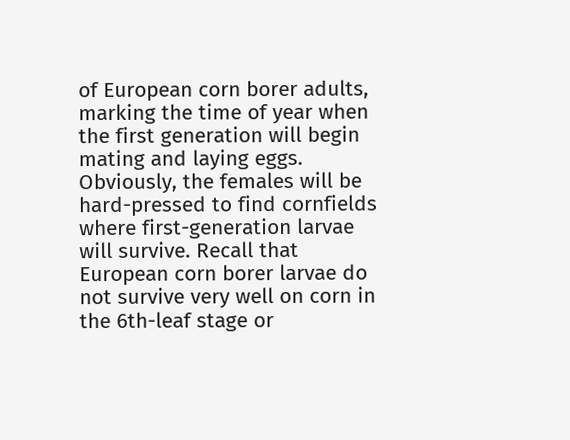of European corn borer adults, marking the time of year when the first generation will begin mating and laying eggs. Obviously, the females will be hard-pressed to find cornfields where first-generation larvae will survive. Recall that European corn borer larvae do not survive very well on corn in the 6th-leaf stage or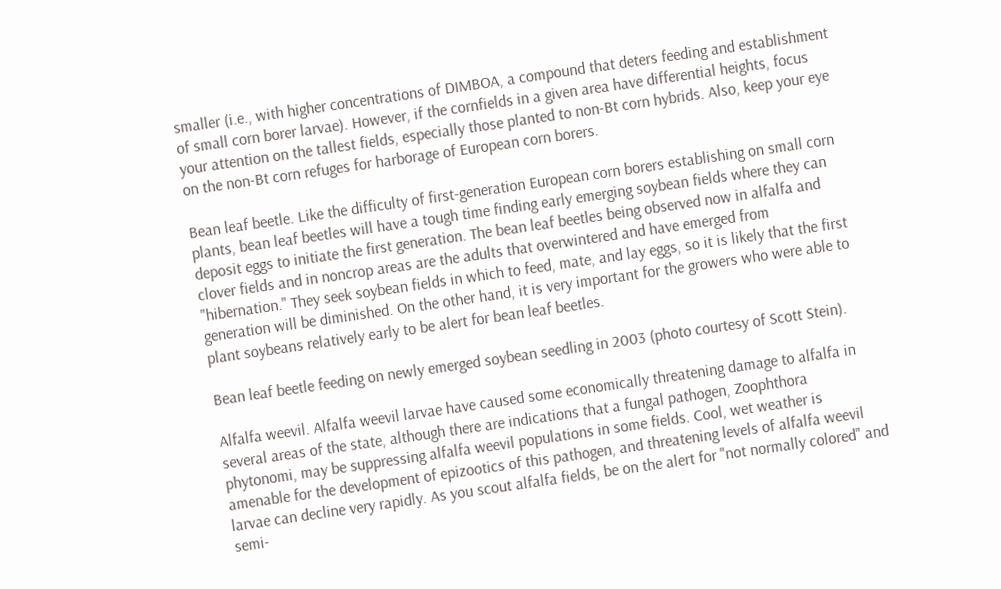smaller (i.e., with higher concentrations of DIMBOA, a compound that deters feeding and establishment of small corn borer larvae). However, if the cornfields in a given area have differential heights, focus your attention on the tallest fields, especially those planted to non-Bt corn hybrids. Also, keep your eye on the non-Bt corn refuges for harborage of European corn borers.

Bean leaf beetle. Like the difficulty of first-generation European corn borers establishing on small corn plants, bean leaf beetles will have a tough time finding early emerging soybean fields where they can deposit eggs to initiate the first generation. The bean leaf beetles being observed now in alfalfa and clover fields and in noncrop areas are the adults that overwintered and have emerged from "hibernation." They seek soybean fields in which to feed, mate, and lay eggs, so it is likely that the first generation will be diminished. On the other hand, it is very important for the growers who were able to plant soybeans relatively early to be alert for bean leaf beetles.

Bean leaf beetle feeding on newly emerged soybean seedling in 2003 (photo courtesy of Scott Stein).

Alfalfa weevil. Alfalfa weevil larvae have caused some economically threatening damage to alfalfa in several areas of the state, although there are indications that a fungal pathogen, Zoophthora phytonomi, may be suppressing alfalfa weevil populations in some fields. Cool, wet weather is amenable for the development of epizootics of this pathogen, and threatening levels of alfalfa weevil larvae can decline very rapidly. As you scout alfalfa fields, be on the alert for "not normally colored" and semi-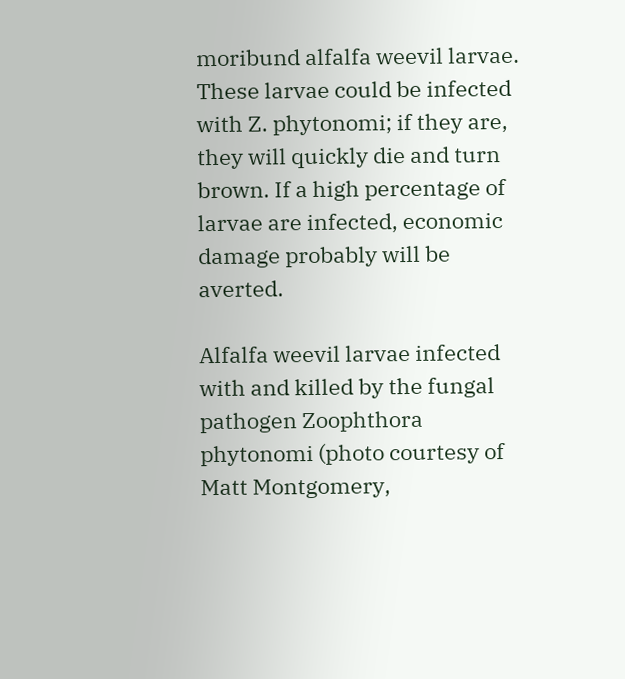moribund alfalfa weevil larvae. These larvae could be infected with Z. phytonomi; if they are, they will quickly die and turn brown. If a high percentage of larvae are infected, economic damage probably will be averted.

Alfalfa weevil larvae infected with and killed by the fungal pathogen Zoophthora phytonomi (photo courtesy of Matt Montgomery,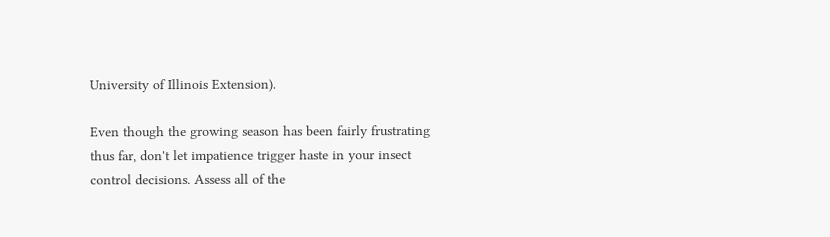University of Illinois Extension).

Even though the growing season has been fairly frustrating thus far, don't let impatience trigger haste in your insect control decisions. Assess all of the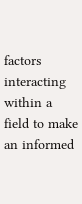factors interacting within a field to make an informed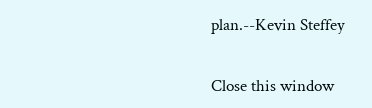plan.--Kevin Steffey

Close this window